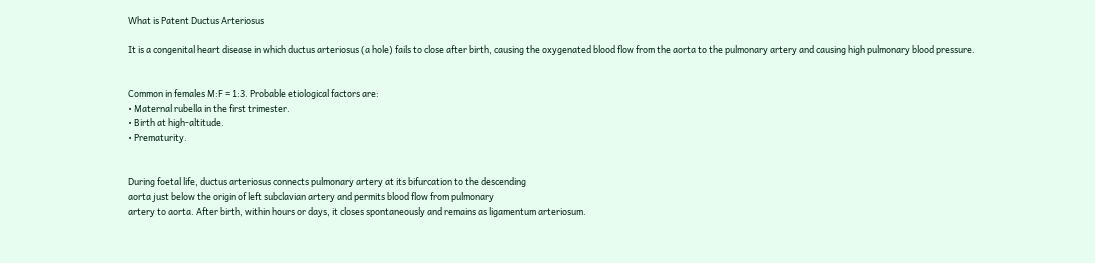What is Patent Ductus Arteriosus

It is a congenital heart disease in which ductus arteriosus (a hole) fails to close after birth, causing the oxygenated blood flow from the aorta to the pulmonary artery and causing high pulmonary blood pressure.


Common in females M:F = 1:3. Probable etiological factors are:
• Maternal rubella in the first trimester.
• Birth at high-altitude.
• Prematurity.


During foetal life, ductus arteriosus connects pulmonary artery at its bifurcation to the descending
aorta just below the origin of left subclavian artery and permits blood flow from pulmonary
artery to aorta. After birth, within hours or days, it closes spontaneously and remains as ligamentum arteriosum.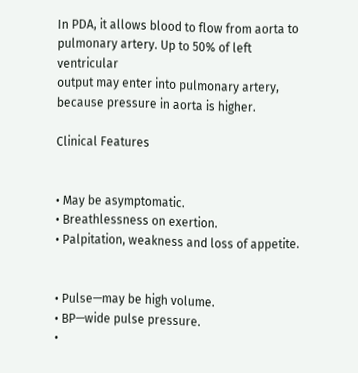In PDA, it allows blood to flow from aorta to pulmonary artery. Up to 50% of left ventricular
output may enter into pulmonary artery, because pressure in aorta is higher.

Clinical Features


• May be asymptomatic.
• Breathlessness on exertion.
• Palpitation, weakness and loss of appetite.


• Pulse—may be high volume.
• BP—wide pulse pressure.
•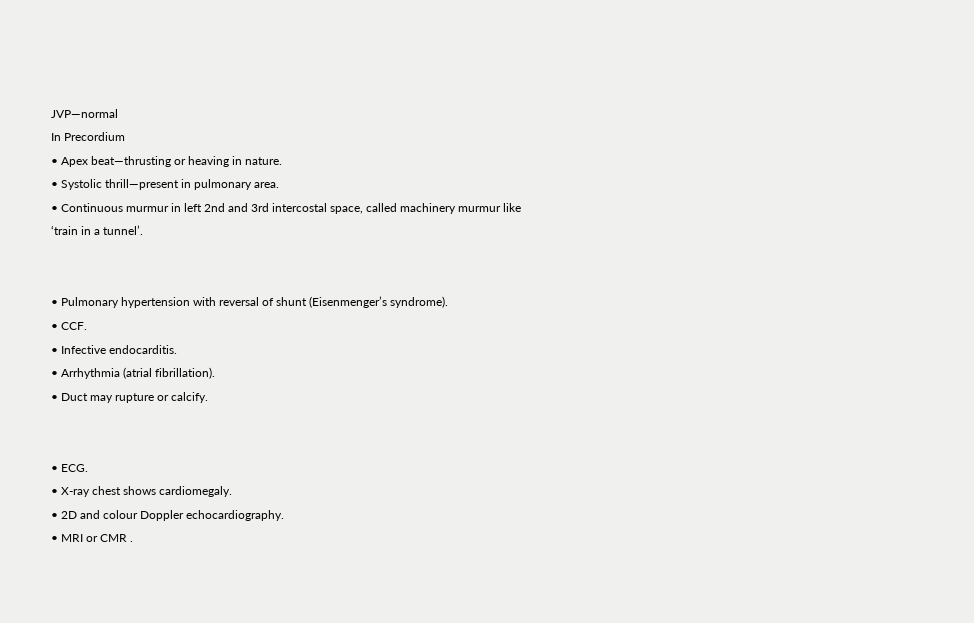JVP—normal
In Precordium
• Apex beat—thrusting or heaving in nature.
• Systolic thrill—present in pulmonary area.
• Continuous murmur in left 2nd and 3rd intercostal space, called machinery murmur like
‘train in a tunnel’.


• Pulmonary hypertension with reversal of shunt (Eisenmenger’s syndrome).
• CCF.
• Infective endocarditis.
• Arrhythmia (atrial fibrillation).
• Duct may rupture or calcify.


• ECG.
• X-ray chest shows cardiomegaly.
• 2D and colour Doppler echocardiography.
• MRI or CMR .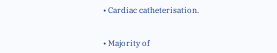• Cardiac catheterisation.


• Majority of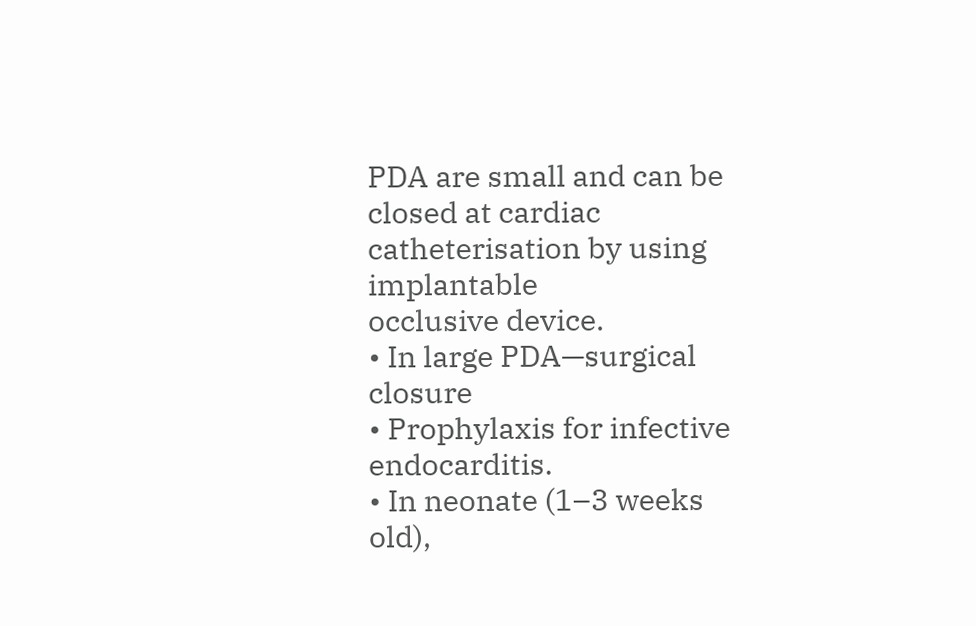PDA are small and can be closed at cardiac catheterisation by using implantable
occlusive device.
• In large PDA—surgical closure
• Prophylaxis for infective endocarditis.
• In neonate (1–3 weeks old),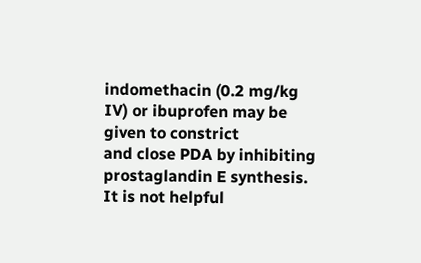indomethacin (0.2 mg/kg IV) or ibuprofen may be given to constrict
and close PDA by inhibiting prostaglandin E synthesis. It is not helpful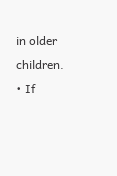in older children.
• If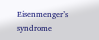Eisenmenger’s syndrome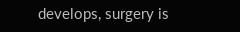develops, surgery is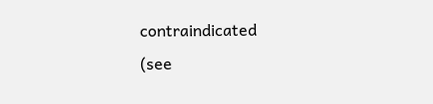contraindicated
(see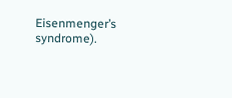Eisenmenger’s syndrome).